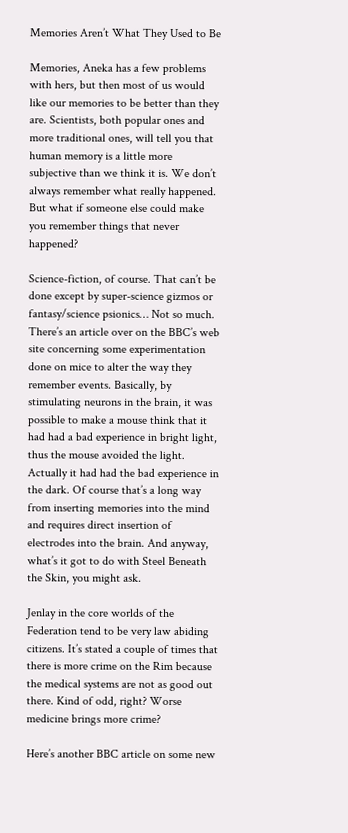Memories Aren’t What They Used to Be

Memories, Aneka has a few problems with hers, but then most of us would like our memories to be better than they are. Scientists, both popular ones and more traditional ones, will tell you that human memory is a little more subjective than we think it is. We don’t always remember what really happened. But what if someone else could make you remember things that never happened?

Science-fiction, of course. That can’t be done except by super-science gizmos or fantasy/science psionics… Not so much. There’s an article over on the BBC’s web site concerning some experimentation done on mice to alter the way they remember events. Basically, by stimulating neurons in the brain, it was possible to make a mouse think that it had had a bad experience in bright light, thus the mouse avoided the light. Actually it had had the bad experience in the dark. Of course that’s a long way from inserting memories into the mind and requires direct insertion of electrodes into the brain. And anyway, what’s it got to do with Steel Beneath the Skin, you might ask.

Jenlay in the core worlds of the Federation tend to be very law abiding citizens. It’s stated a couple of times that there is more crime on the Rim because the medical systems are not as good out there. Kind of odd, right? Worse medicine brings more crime?

Here’s another BBC article on some new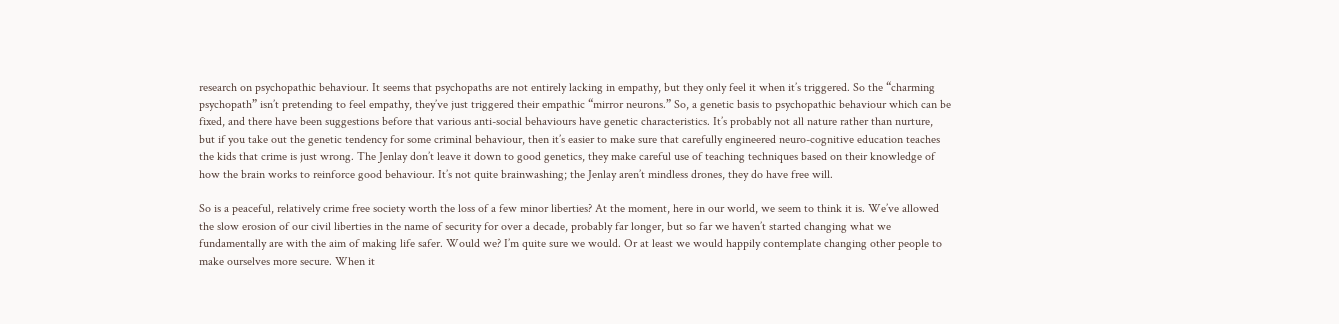research on psychopathic behaviour. It seems that psychopaths are not entirely lacking in empathy, but they only feel it when it’s triggered. So the “charming psychopath” isn’t pretending to feel empathy, they’ve just triggered their empathic “mirror neurons.” So, a genetic basis to psychopathic behaviour which can be fixed, and there have been suggestions before that various anti-social behaviours have genetic characteristics. It’s probably not all nature rather than nurture, but if you take out the genetic tendency for some criminal behaviour, then it’s easier to make sure that carefully engineered neuro-cognitive education teaches the kids that crime is just wrong. The Jenlay don’t leave it down to good genetics, they make careful use of teaching techniques based on their knowledge of how the brain works to reinforce good behaviour. It’s not quite brainwashing; the Jenlay aren’t mindless drones, they do have free will.

So is a peaceful, relatively crime free society worth the loss of a few minor liberties? At the moment, here in our world, we seem to think it is. We’ve allowed the slow erosion of our civil liberties in the name of security for over a decade, probably far longer, but so far we haven’t started changing what we fundamentally are with the aim of making life safer. Would we? I’m quite sure we would. Or at least we would happily contemplate changing other people to make ourselves more secure. When it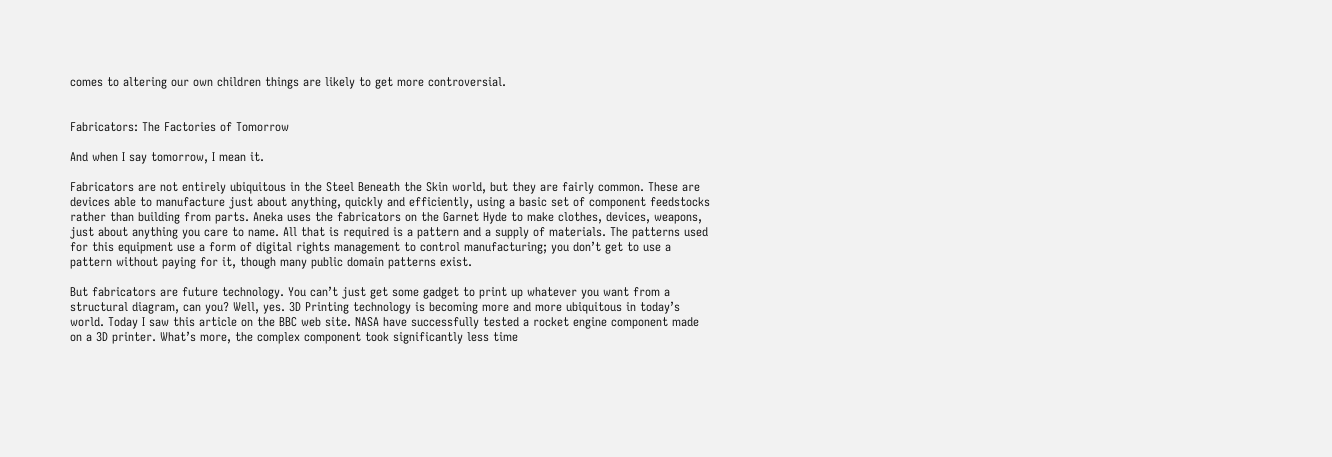comes to altering our own children things are likely to get more controversial.


Fabricators: The Factories of Tomorrow

And when I say tomorrow, I mean it.

Fabricators are not entirely ubiquitous in the Steel Beneath the Skin world, but they are fairly common. These are devices able to manufacture just about anything, quickly and efficiently, using a basic set of component feedstocks rather than building from parts. Aneka uses the fabricators on the Garnet Hyde to make clothes, devices, weapons, just about anything you care to name. All that is required is a pattern and a supply of materials. The patterns used for this equipment use a form of digital rights management to control manufacturing; you don’t get to use a pattern without paying for it, though many public domain patterns exist.

But fabricators are future technology. You can’t just get some gadget to print up whatever you want from a structural diagram, can you? Well, yes. 3D Printing technology is becoming more and more ubiquitous in today’s world. Today I saw this article on the BBC web site. NASA have successfully tested a rocket engine component made on a 3D printer. What’s more, the complex component took significantly less time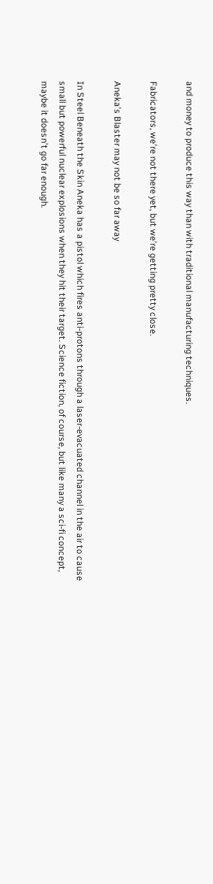and money to produce this way than with traditional manufacturing techniques.

Fabricators, we’re not there yet, but we’re getting pretty close.

Aneka’s Blaster may not be so far away

In Steel Beneath the Skin Aneka has a pistol which fires anti-protons through a laser-evacuated channel in the air to cause small but powerful nuclear explosions when they hit their target. Science fiction, of course, but like many a sci-fi concept, maybe it doesn’t go far enough.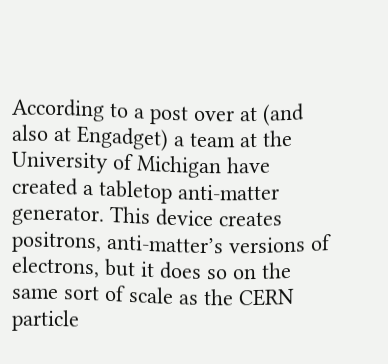According to a post over at (and also at Engadget) a team at the University of Michigan have created a tabletop anti-matter generator. This device creates positrons, anti-matter’s versions of electrons, but it does so on the same sort of scale as the CERN particle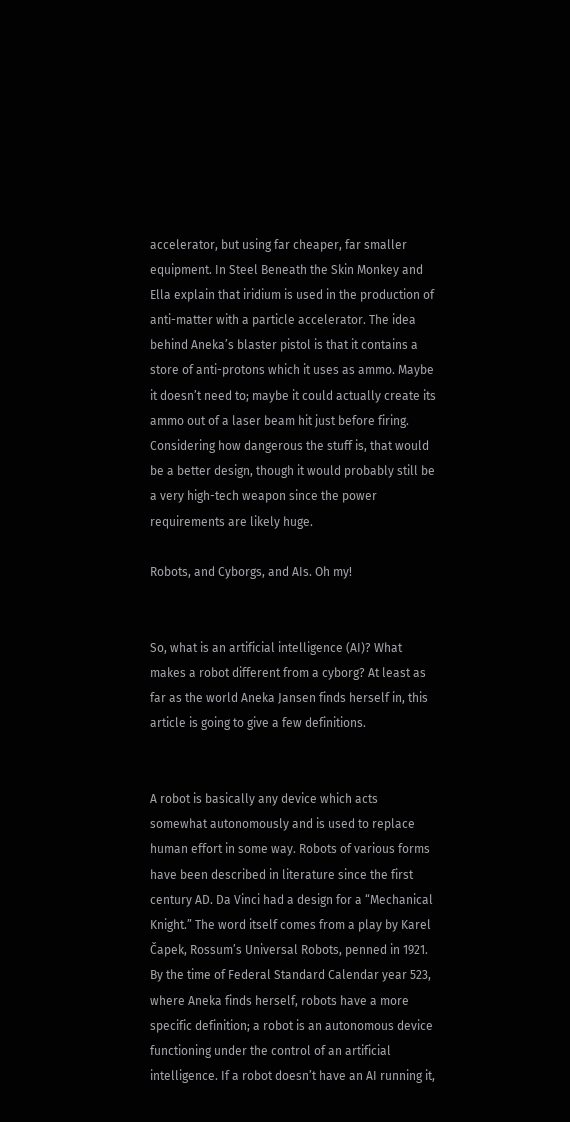accelerator, but using far cheaper, far smaller equipment. In Steel Beneath the Skin Monkey and Ella explain that iridium is used in the production of anti-matter with a particle accelerator. The idea behind Aneka’s blaster pistol is that it contains a store of anti-protons which it uses as ammo. Maybe it doesn’t need to; maybe it could actually create its ammo out of a laser beam hit just before firing. Considering how dangerous the stuff is, that would be a better design, though it would probably still be a very high-tech weapon since the power requirements are likely huge.

Robots, and Cyborgs, and AIs. Oh my!


So, what is an artificial intelligence (AI)? What makes a robot different from a cyborg? At least as far as the world Aneka Jansen finds herself in, this article is going to give a few definitions.


A robot is basically any device which acts somewhat autonomously and is used to replace human effort in some way. Robots of various forms have been described in literature since the first century AD. Da Vinci had a design for a “Mechanical Knight.” The word itself comes from a play by Karel Čapek, Rossum’s Universal Robots, penned in 1921. By the time of Federal Standard Calendar year 523, where Aneka finds herself, robots have a more specific definition; a robot is an autonomous device functioning under the control of an artificial intelligence. If a robot doesn’t have an AI running it,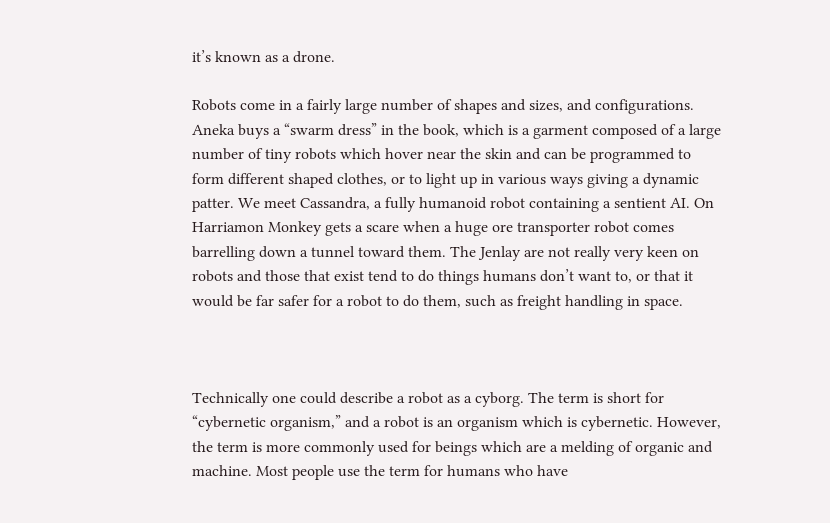it’s known as a drone.

Robots come in a fairly large number of shapes and sizes, and configurations. Aneka buys a “swarm dress” in the book, which is a garment composed of a large number of tiny robots which hover near the skin and can be programmed to form different shaped clothes, or to light up in various ways giving a dynamic patter. We meet Cassandra, a fully humanoid robot containing a sentient AI. On Harriamon Monkey gets a scare when a huge ore transporter robot comes barrelling down a tunnel toward them. The Jenlay are not really very keen on robots and those that exist tend to do things humans don’t want to, or that it would be far safer for a robot to do them, such as freight handling in space.



Technically one could describe a robot as a cyborg. The term is short for “cybernetic organism,” and a robot is an organism which is cybernetic. However, the term is more commonly used for beings which are a melding of organic and machine. Most people use the term for humans who have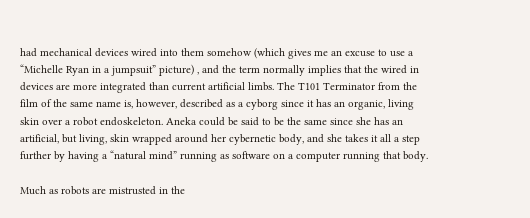had mechanical devices wired into them somehow (which gives me an excuse to use a “Michelle Ryan in a jumpsuit” picture) , and the term normally implies that the wired in devices are more integrated than current artificial limbs. The T101 Terminator from the film of the same name is, however, described as a cyborg since it has an organic, living skin over a robot endoskeleton. Aneka could be said to be the same since she has an artificial, but living, skin wrapped around her cybernetic body, and she takes it all a step further by having a “natural mind” running as software on a computer running that body.

Much as robots are mistrusted in the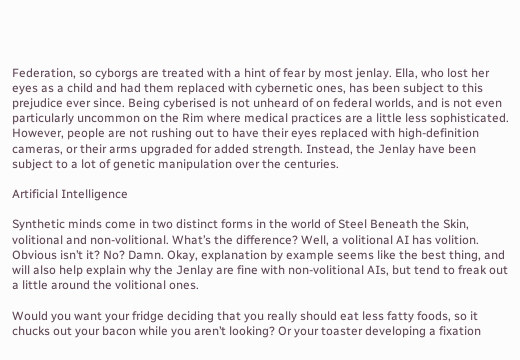Federation, so cyborgs are treated with a hint of fear by most jenlay. Ella, who lost her eyes as a child and had them replaced with cybernetic ones, has been subject to this prejudice ever since. Being cyberised is not unheard of on federal worlds, and is not even particularly uncommon on the Rim where medical practices are a little less sophisticated. However, people are not rushing out to have their eyes replaced with high-definition cameras, or their arms upgraded for added strength. Instead, the Jenlay have been subject to a lot of genetic manipulation over the centuries.

Artificial Intelligence

Synthetic minds come in two distinct forms in the world of Steel Beneath the Skin, volitional and non-volitional. What’s the difference? Well, a volitional AI has volition. Obvious isn’t it? No? Damn. Okay, explanation by example seems like the best thing, and will also help explain why the Jenlay are fine with non-volitional AIs, but tend to freak out a little around the volitional ones.

Would you want your fridge deciding that you really should eat less fatty foods, so it chucks out your bacon while you aren’t looking? Or your toaster developing a fixation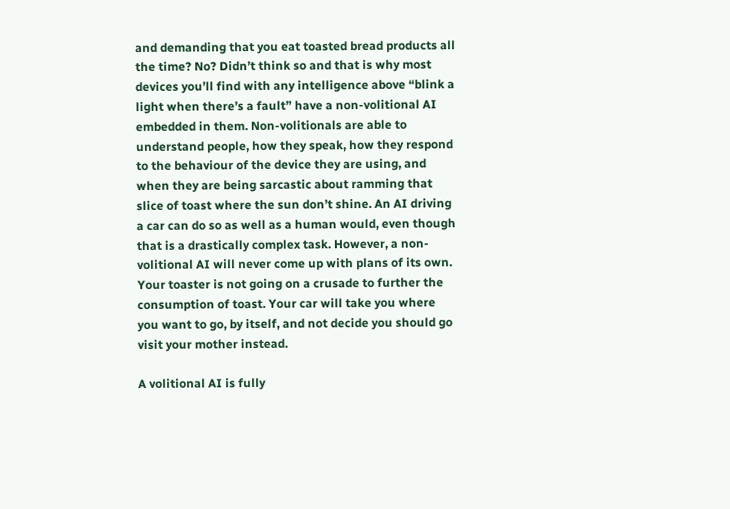and demanding that you eat toasted bread products all the time? No? Didn’t think so and that is why most devices you’ll find with any intelligence above “blink a light when there’s a fault” have a non-volitional AI embedded in them. Non-volitionals are able to understand people, how they speak, how they respond to the behaviour of the device they are using, and when they are being sarcastic about ramming that slice of toast where the sun don’t shine. An AI driving a car can do so as well as a human would, even though that is a drastically complex task. However, a non-volitional AI will never come up with plans of its own. Your toaster is not going on a crusade to further the consumption of toast. Your car will take you where you want to go, by itself, and not decide you should go visit your mother instead.

A volitional AI is fully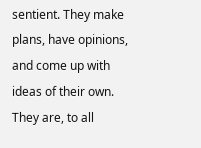sentient. They make plans, have opinions, and come up with ideas of their own. They are, to all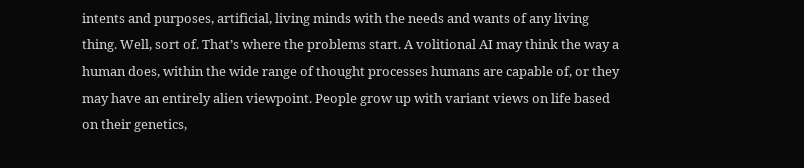intents and purposes, artificial, living minds with the needs and wants of any living thing. Well, sort of. That’s where the problems start. A volitional AI may think the way a human does, within the wide range of thought processes humans are capable of, or they may have an entirely alien viewpoint. People grow up with variant views on life based on their genetics,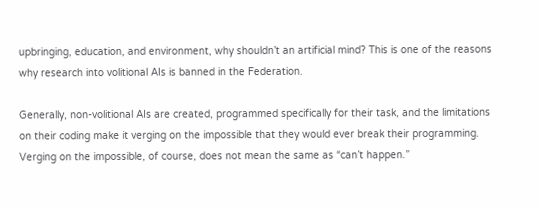upbringing, education, and environment, why shouldn’t an artificial mind? This is one of the reasons why research into volitional AIs is banned in the Federation.

Generally, non-volitional AIs are created, programmed specifically for their task, and the limitations on their coding make it verging on the impossible that they would ever break their programming. Verging on the impossible, of course, does not mean the same as “can’t happen.”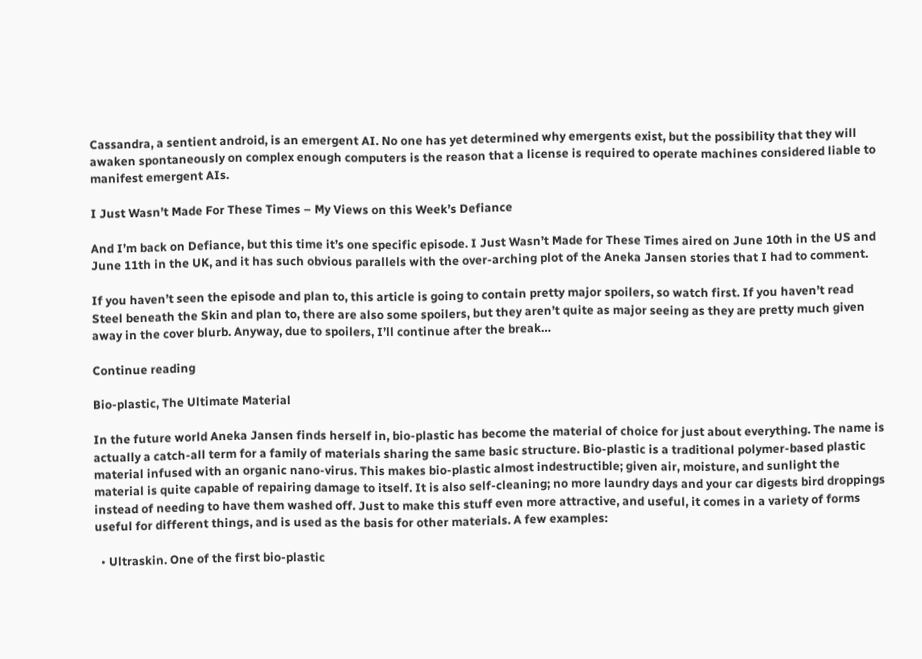Cassandra, a sentient android, is an emergent AI. No one has yet determined why emergents exist, but the possibility that they will awaken spontaneously on complex enough computers is the reason that a license is required to operate machines considered liable to manifest emergent AIs.

I Just Wasn’t Made For These Times – My Views on this Week’s Defiance

And I’m back on Defiance, but this time it’s one specific episode. I Just Wasn’t Made for These Times aired on June 10th in the US and June 11th in the UK, and it has such obvious parallels with the over-arching plot of the Aneka Jansen stories that I had to comment.

If you haven’t seen the episode and plan to, this article is going to contain pretty major spoilers, so watch first. If you haven’t read Steel beneath the Skin and plan to, there are also some spoilers, but they aren’t quite as major seeing as they are pretty much given away in the cover blurb. Anyway, due to spoilers, I’ll continue after the break…

Continue reading

Bio-plastic, The Ultimate Material

In the future world Aneka Jansen finds herself in, bio-plastic has become the material of choice for just about everything. The name is actually a catch-all term for a family of materials sharing the same basic structure. Bio-plastic is a traditional polymer-based plastic material infused with an organic nano-virus. This makes bio-plastic almost indestructible; given air, moisture, and sunlight the material is quite capable of repairing damage to itself. It is also self-cleaning; no more laundry days and your car digests bird droppings instead of needing to have them washed off. Just to make this stuff even more attractive, and useful, it comes in a variety of forms useful for different things, and is used as the basis for other materials. A few examples:

  • Ultraskin. One of the first bio-plastic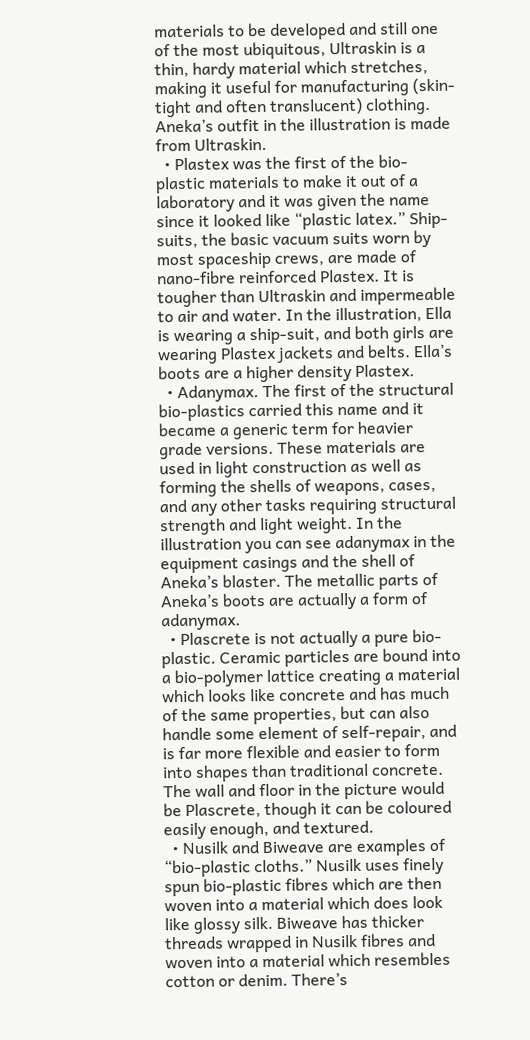materials to be developed and still one of the most ubiquitous, Ultraskin is a thin, hardy material which stretches, making it useful for manufacturing (skin-tight and often translucent) clothing. Aneka’s outfit in the illustration is made from Ultraskin.
  • Plastex was the first of the bio-plastic materials to make it out of a laboratory and it was given the name since it looked like “plastic latex.” Ship-suits, the basic vacuum suits worn by most spaceship crews, are made of nano-fibre reinforced Plastex. It is tougher than Ultraskin and impermeable to air and water. In the illustration, Ella is wearing a ship-suit, and both girls are wearing Plastex jackets and belts. Ella’s boots are a higher density Plastex.
  • Adanymax. The first of the structural bio-plastics carried this name and it became a generic term for heavier grade versions. These materials are used in light construction as well as forming the shells of weapons, cases, and any other tasks requiring structural strength and light weight. In the illustration you can see adanymax in the equipment casings and the shell of Aneka’s blaster. The metallic parts of Aneka’s boots are actually a form of adanymax.
  • Plascrete is not actually a pure bio-plastic. Ceramic particles are bound into a bio-polymer lattice creating a material which looks like concrete and has much of the same properties, but can also handle some element of self-repair, and is far more flexible and easier to form into shapes than traditional concrete. The wall and floor in the picture would be Plascrete, though it can be coloured easily enough, and textured.
  • Nusilk and Biweave are examples of “bio-plastic cloths.” Nusilk uses finely spun bio-plastic fibres which are then woven into a material which does look like glossy silk. Biweave has thicker threads wrapped in Nusilk fibres and woven into a material which resembles cotton or denim. There’s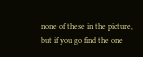none of these in the picture, but if you go find the one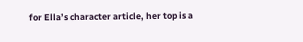for Ella’s character article, her top is a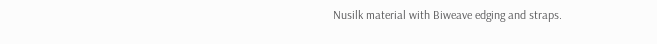Nusilk material with Biweave edging and straps.